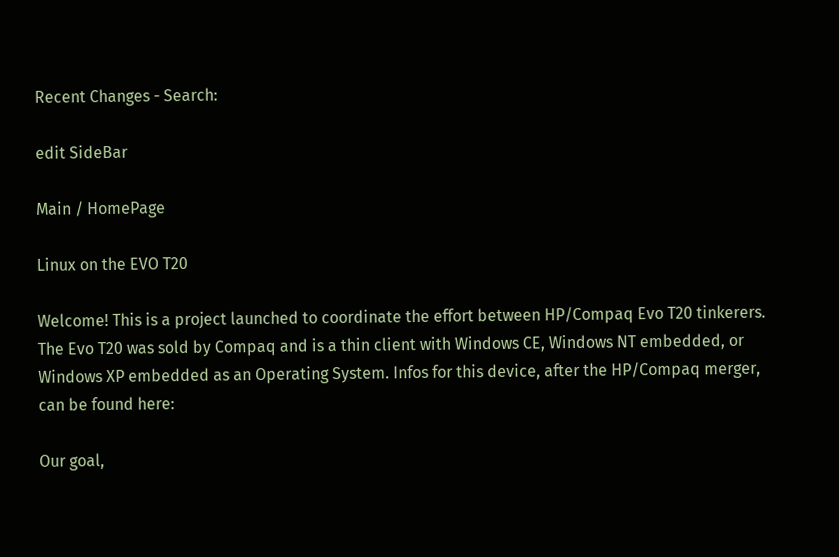Recent Changes - Search:

edit SideBar

Main / HomePage

Linux on the EVO T20

Welcome! This is a project launched to coordinate the effort between HP/Compaq Evo T20 tinkerers. The Evo T20 was sold by Compaq and is a thin client with Windows CE, Windows NT embedded, or Windows XP embedded as an Operating System. Infos for this device, after the HP/Compaq merger, can be found here:

Our goal,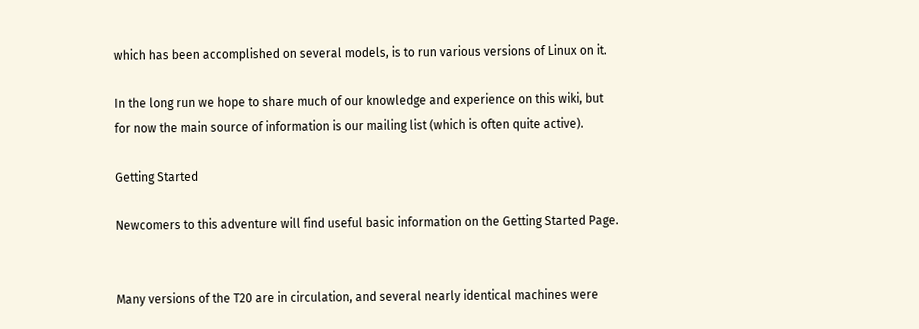which has been accomplished on several models, is to run various versions of Linux on it.

In the long run we hope to share much of our knowledge and experience on this wiki, but for now the main source of information is our mailing list (which is often quite active).

Getting Started

Newcomers to this adventure will find useful basic information on the Getting Started Page.


Many versions of the T20 are in circulation, and several nearly identical machines were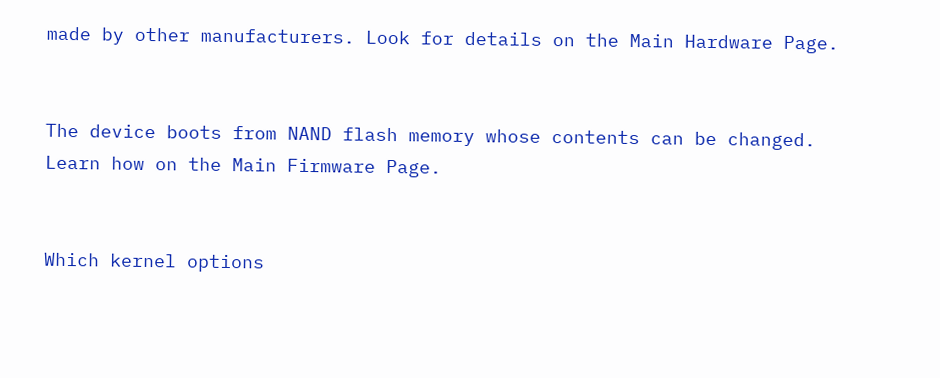made by other manufacturers. Look for details on the Main Hardware Page.


The device boots from NAND flash memory whose contents can be changed. Learn how on the Main Firmware Page.


Which kernel options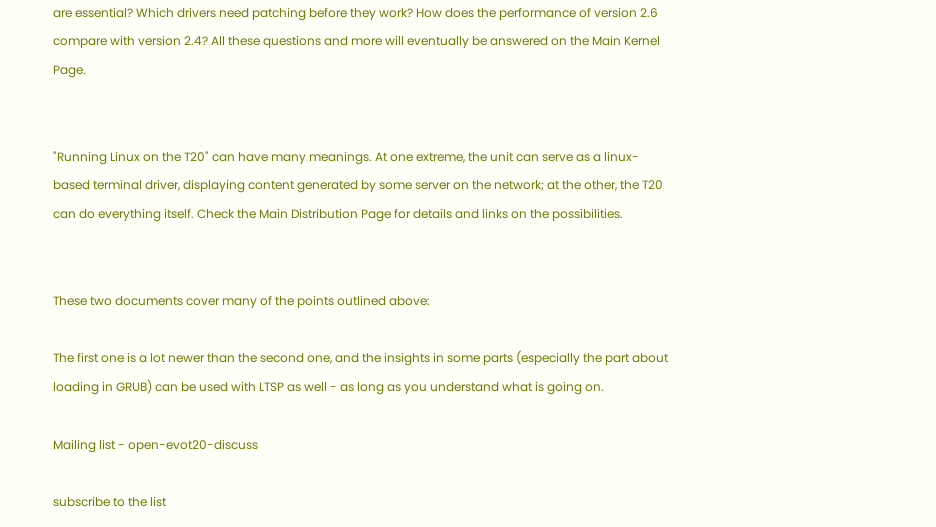are essential? Which drivers need patching before they work? How does the performance of version 2.6 compare with version 2.4? All these questions and more will eventually be answered on the Main Kernel Page.


"Running Linux on the T20" can have many meanings. At one extreme, the unit can serve as a linux-based terminal driver, displaying content generated by some server on the network; at the other, the T20 can do everything itself. Check the Main Distribution Page for details and links on the possibilities.


These two documents cover many of the points outlined above:

The first one is a lot newer than the second one, and the insights in some parts (especially the part about loading in GRUB) can be used with LTSP as well - as long as you understand what is going on.

Mailing list - open-evot20-discuss

subscribe to the list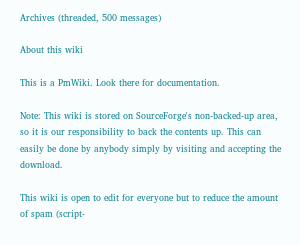Archives (threaded, 500 messages)

About this wiki

This is a PmWiki. Look there for documentation.

Note: This wiki is stored on SourceForge's non-backed-up area, so it is our responsibility to back the contents up. This can easily be done by anybody simply by visiting and accepting the download.

This wiki is open to edit for everyone but to reduce the amount of spam (script-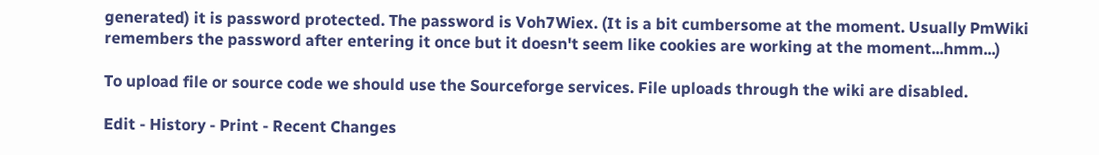generated) it is password protected. The password is Voh7Wiex. (It is a bit cumbersome at the moment. Usually PmWiki remembers the password after entering it once but it doesn't seem like cookies are working at the moment...hmm...)

To upload file or source code we should use the Sourceforge services. File uploads through the wiki are disabled.

Edit - History - Print - Recent Changes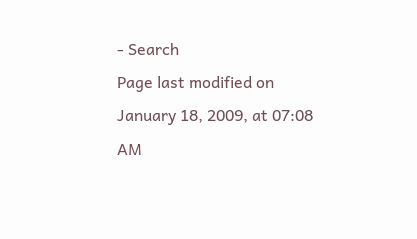- Search
Page last modified on January 18, 2009, at 07:08 AM